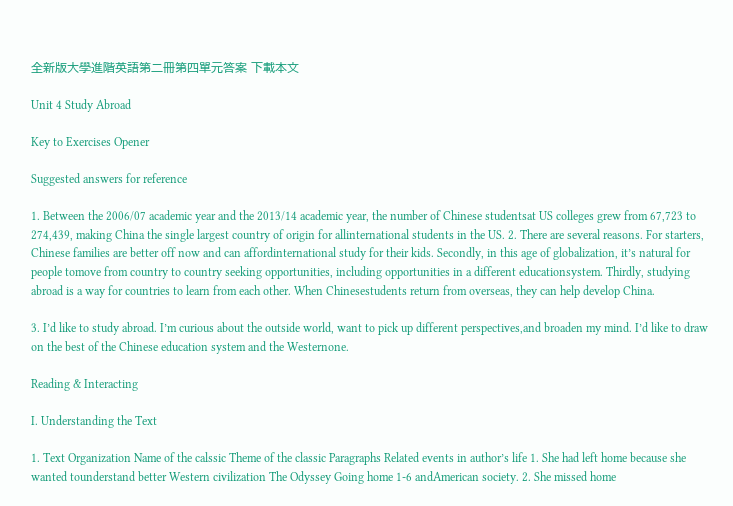全新版大學進階英語第二冊第四單元答案 下載本文

Unit 4 Study Abroad

Key to Exercises Opener

Suggested answers for reference

1. Between the 2006/07 academic year and the 2013/14 academic year, the number of Chinese studentsat US colleges grew from 67,723 to 274,439, making China the single largest country of origin for allinternational students in the US. 2. There are several reasons. For starters, Chinese families are better off now and can affordinternational study for their kids. Secondly, in this age of globalization, it’s natural for people tomove from country to country seeking opportunities, including opportunities in a different educationsystem. Thirdly, studying abroad is a way for countries to learn from each other. When Chinesestudents return from overseas, they can help develop China.

3. I’d like to study abroad. I’m curious about the outside world, want to pick up different perspectives,and broaden my mind. I’d like to draw on the best of the Chinese education system and the Westernone.

Reading & Interacting

I. Understanding the Text

1. Text Organization Name of the calssic Theme of the classic Paragraphs Related events in author’s life 1. She had left home because she wanted tounderstand better Western civilization The Odyssey Going home 1-6 andAmerican society. 2. She missed home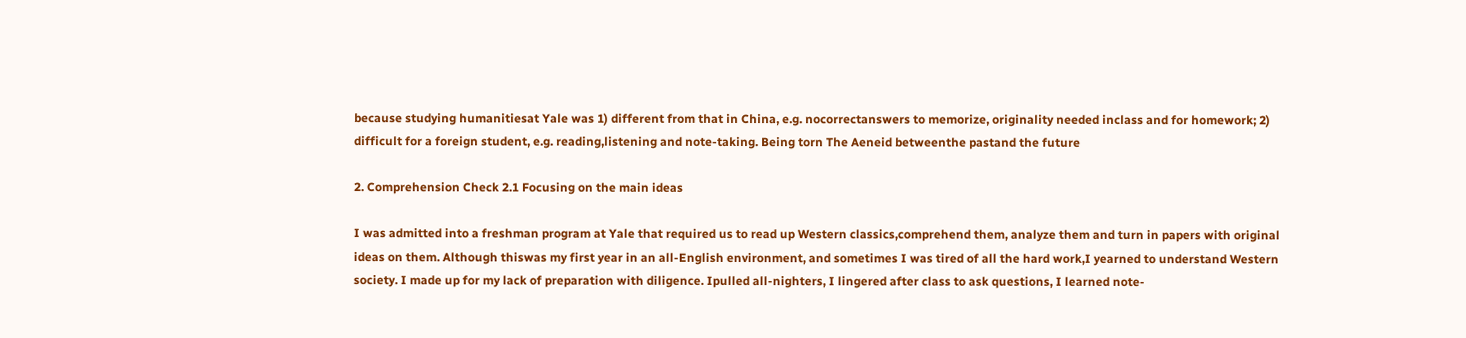because studying humanitiesat Yale was 1) different from that in China, e.g. nocorrectanswers to memorize, originality needed inclass and for homework; 2) difficult for a foreign student, e.g. reading,listening and note-taking. Being torn The Aeneid betweenthe pastand the future

2. Comprehension Check 2.1 Focusing on the main ideas

I was admitted into a freshman program at Yale that required us to read up Western classics,comprehend them, analyze them and turn in papers with original ideas on them. Although thiswas my first year in an all-English environment, and sometimes I was tired of all the hard work,I yearned to understand Western society. I made up for my lack of preparation with diligence. Ipulled all-nighters, I lingered after class to ask questions, I learned note-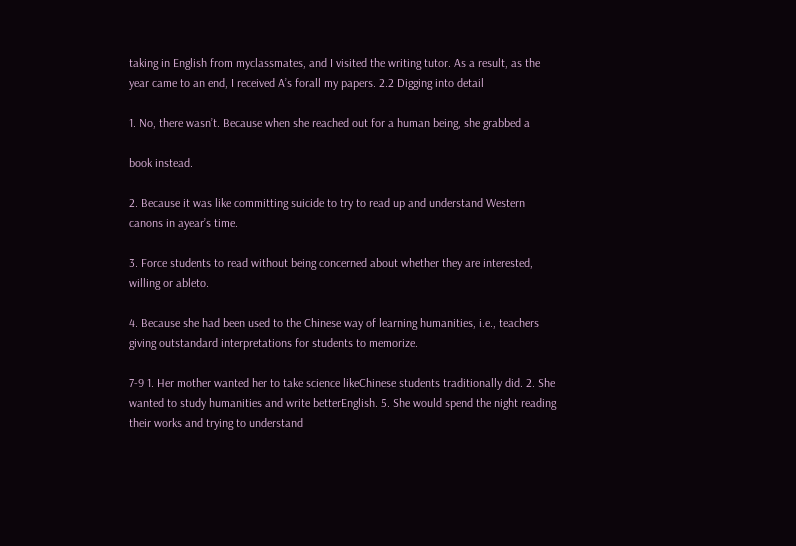taking in English from myclassmates, and I visited the writing tutor. As a result, as the year came to an end, I received A’s forall my papers. 2.2 Digging into detail

1. No, there wasn’t. Because when she reached out for a human being, she grabbed a

book instead.

2. Because it was like committing suicide to try to read up and understand Western canons in ayear’s time.

3. Force students to read without being concerned about whether they are interested, willing or ableto.

4. Because she had been used to the Chinese way of learning humanities, i.e., teachers giving outstandard interpretations for students to memorize.

7-9 1. Her mother wanted her to take science likeChinese students traditionally did. 2. She wanted to study humanities and write betterEnglish. 5. She would spend the night reading their works and trying to understand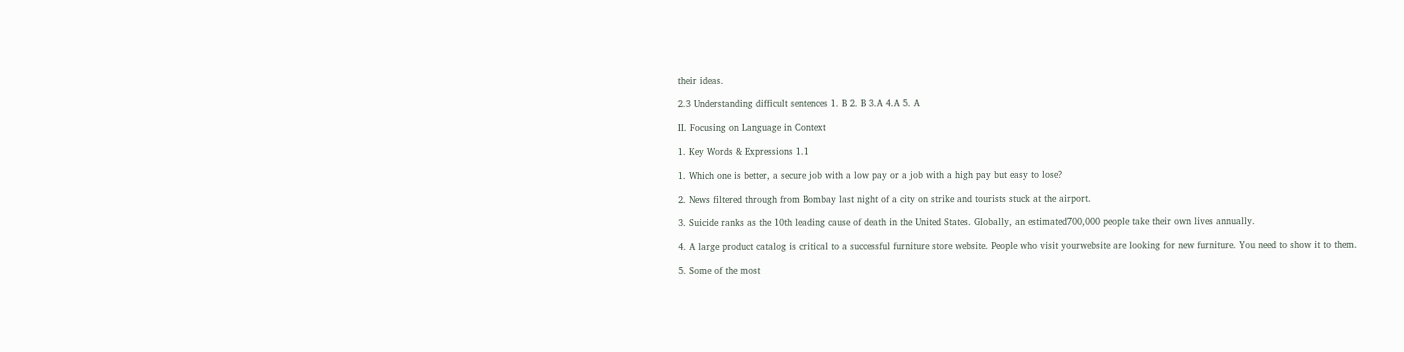their ideas.

2.3 Understanding difficult sentences 1. B 2. B 3.A 4.A 5. A

II. Focusing on Language in Context

1. Key Words & Expressions 1.1

1. Which one is better, a secure job with a low pay or a job with a high pay but easy to lose?

2. News filtered through from Bombay last night of a city on strike and tourists stuck at the airport.

3. Suicide ranks as the 10th leading cause of death in the United States. Globally, an estimated700,000 people take their own lives annually.

4. A large product catalog is critical to a successful furniture store website. People who visit yourwebsite are looking for new furniture. You need to show it to them.

5. Some of the most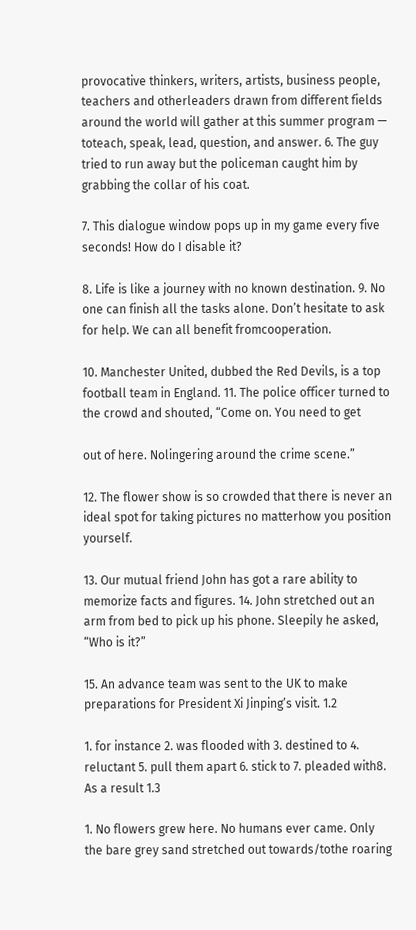provocative thinkers, writers, artists, business people, teachers and otherleaders drawn from different fields around the world will gather at this summer program — toteach, speak, lead, question, and answer. 6. The guy tried to run away but the policeman caught him by grabbing the collar of his coat.

7. This dialogue window pops up in my game every five seconds! How do I disable it?

8. Life is like a journey with no known destination. 9. No one can finish all the tasks alone. Don’t hesitate to ask for help. We can all benefit fromcooperation.

10. Manchester United, dubbed the Red Devils, is a top football team in England. 11. The police officer turned to the crowd and shouted, “Come on. You need to get

out of here. Nolingering around the crime scene.”

12. The flower show is so crowded that there is never an ideal spot for taking pictures no matterhow you position yourself.

13. Our mutual friend John has got a rare ability to memorize facts and figures. 14. John stretched out an arm from bed to pick up his phone. Sleepily he asked, “Who is it?”

15. An advance team was sent to the UK to make preparations for President Xi Jinping’s visit. 1.2

1. for instance 2. was flooded with 3. destined to 4. reluctant 5. pull them apart 6. stick to 7. pleaded with8. As a result 1.3

1. No flowers grew here. No humans ever came. Only the bare grey sand stretched out towards/tothe roaring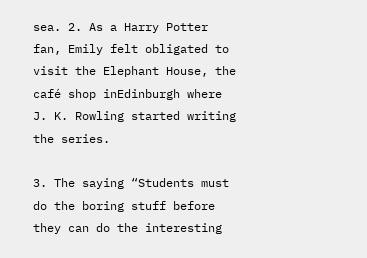sea. 2. As a Harry Potter fan, Emily felt obligated to visit the Elephant House, the café shop inEdinburgh where J. K. Rowling started writing the series.

3. The saying “Students must do the boring stuff before they can do the interesting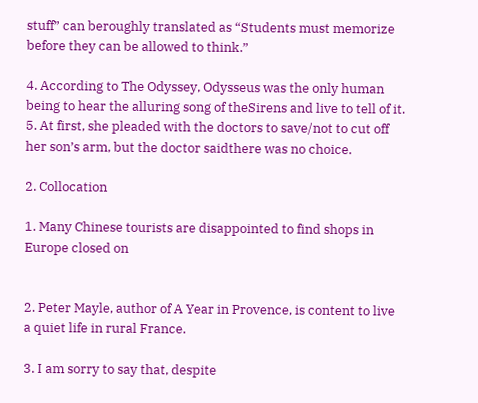stuff” can beroughly translated as “Students must memorize before they can be allowed to think.”

4. According to The Odyssey, Odysseus was the only human being to hear the alluring song of theSirens and live to tell of it. 5. At first, she pleaded with the doctors to save/not to cut off her son’s arm, but the doctor saidthere was no choice.

2. Collocation

1. Many Chinese tourists are disappointed to find shops in Europe closed on


2. Peter Mayle, author of A Year in Provence, is content to live a quiet life in rural France.

3. I am sorry to say that, despite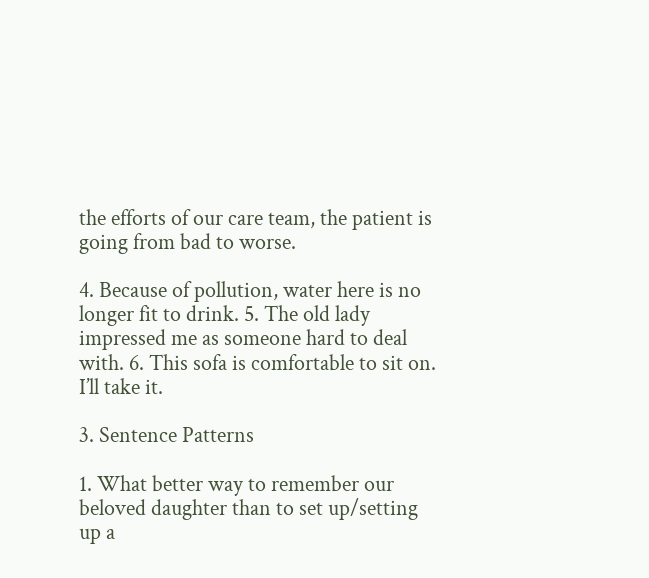the efforts of our care team, the patient is going from bad to worse.

4. Because of pollution, water here is no longer fit to drink. 5. The old lady impressed me as someone hard to deal with. 6. This sofa is comfortable to sit on. I’ll take it.

3. Sentence Patterns

1. What better way to remember our beloved daughter than to set up/setting up a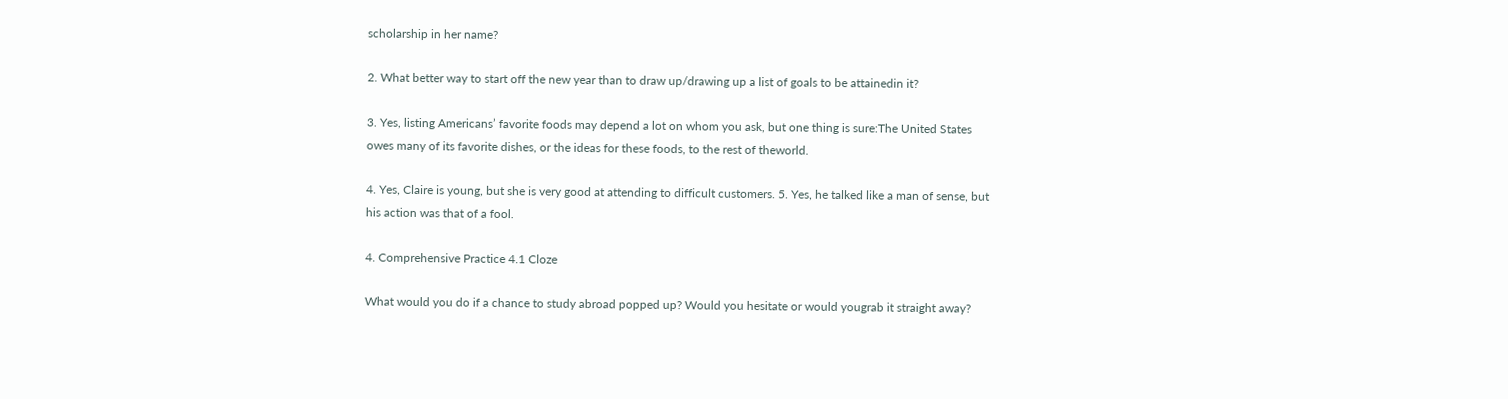scholarship in her name?

2. What better way to start off the new year than to draw up/drawing up a list of goals to be attainedin it?

3. Yes, listing Americans’ favorite foods may depend a lot on whom you ask, but one thing is sure:The United States owes many of its favorite dishes, or the ideas for these foods, to the rest of theworld.

4. Yes, Claire is young, but she is very good at attending to difficult customers. 5. Yes, he talked like a man of sense, but his action was that of a fool.

4. Comprehensive Practice 4.1 Cloze

What would you do if a chance to study abroad popped up? Would you hesitate or would yougrab it straight away?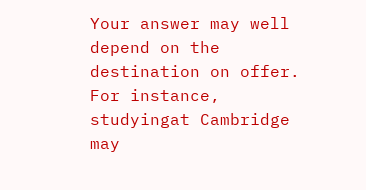Your answer may well depend on the destination on offer. For instance, studyingat Cambridge may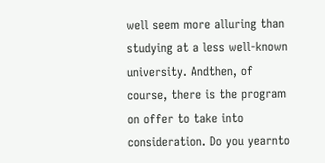well seem more alluring than studying at a less well-known university. Andthen, of course, there is the program on offer to take into consideration. Do you yearnto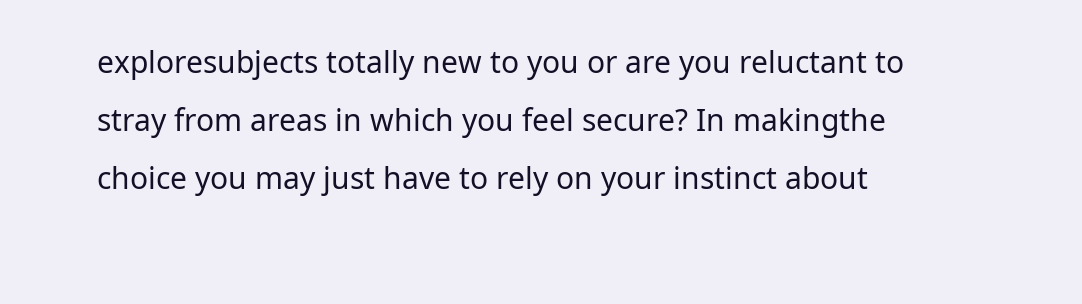exploresubjects totally new to you or are you reluctant to stray from areas in which you feel secure? In makingthe choice you may just have to rely on your instinct about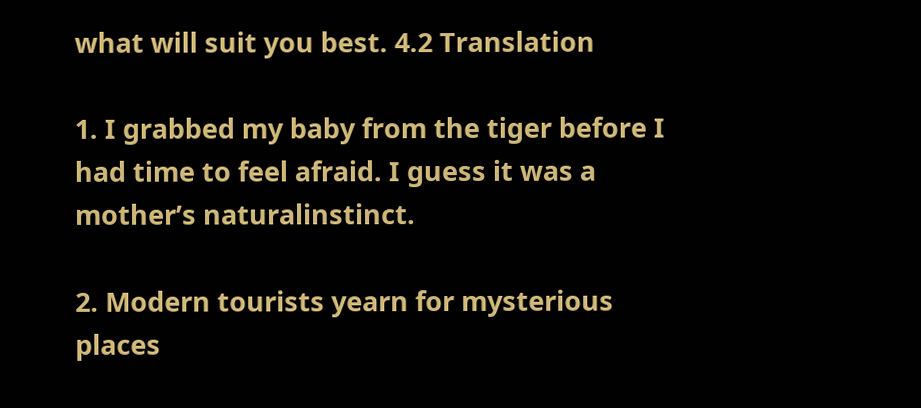what will suit you best. 4.2 Translation

1. I grabbed my baby from the tiger before I had time to feel afraid. I guess it was a mother’s naturalinstinct.

2. Modern tourists yearn for mysterious places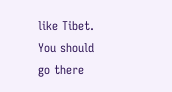like Tibet. You should go there